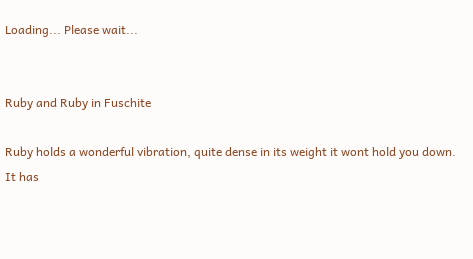Loading... Please wait...


Ruby and Ruby in Fuschite

Ruby holds a wonderful vibration, quite dense in its weight it wont hold you down. It has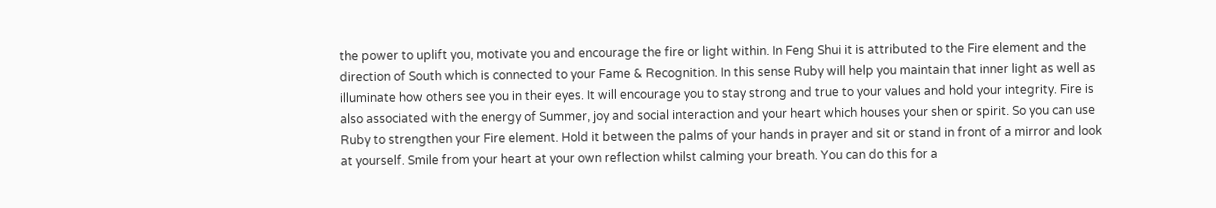the power to uplift you, motivate you and encourage the fire or light within. In Feng Shui it is attributed to the Fire element and the direction of South which is connected to your Fame & Recognition. In this sense Ruby will help you maintain that inner light as well as illuminate how others see you in their eyes. It will encourage you to stay strong and true to your values and hold your integrity. Fire is also associated with the energy of Summer, joy and social interaction and your heart which houses your shen or spirit. So you can use Ruby to strengthen your Fire element. Hold it between the palms of your hands in prayer and sit or stand in front of a mirror and look at yourself. Smile from your heart at your own reflection whilst calming your breath. You can do this for a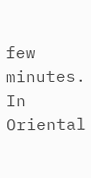few minutes. In Oriental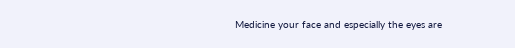Medicine your face and especially the eyes are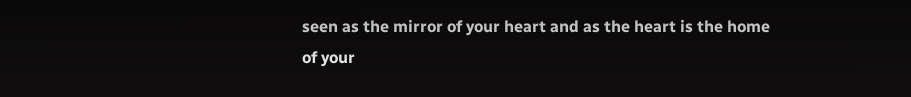seen as the mirror of your heart and as the heart is the home of your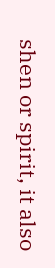shen or spirit, it also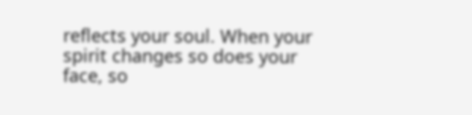reflects your soul. When your spirit changes so does your face, so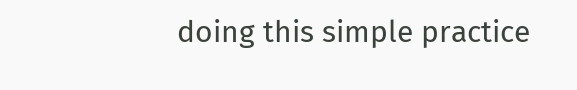doing this simple practice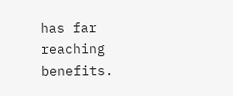has far reaching benefits.